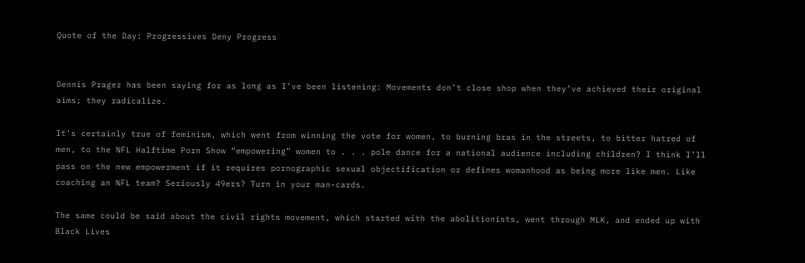Quote of the Day: Progressives Deny Progress


Dennis Prager has been saying for as long as I’ve been listening: Movements don’t close shop when they’ve achieved their original aims; they radicalize.

It’s certainly true of feminism, which went from winning the vote for women, to burning bras in the streets, to bitter hatred of men, to the NFL Halftime Porn Show “empowering” women to . . . pole dance for a national audience including children? I think I’ll pass on the new empowerment if it requires pornographic sexual objectification or defines womanhood as being more like men. Like coaching an NFL team? Seriously 49ers? Turn in your man-cards.

The same could be said about the civil rights movement, which started with the abolitionists, went through MLK, and ended up with Black Lives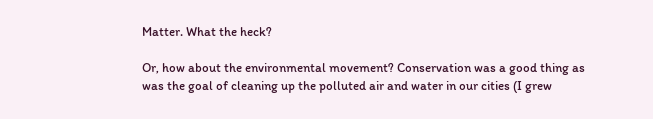Matter. What the heck?

Or, how about the environmental movement? Conservation was a good thing as was the goal of cleaning up the polluted air and water in our cities (I grew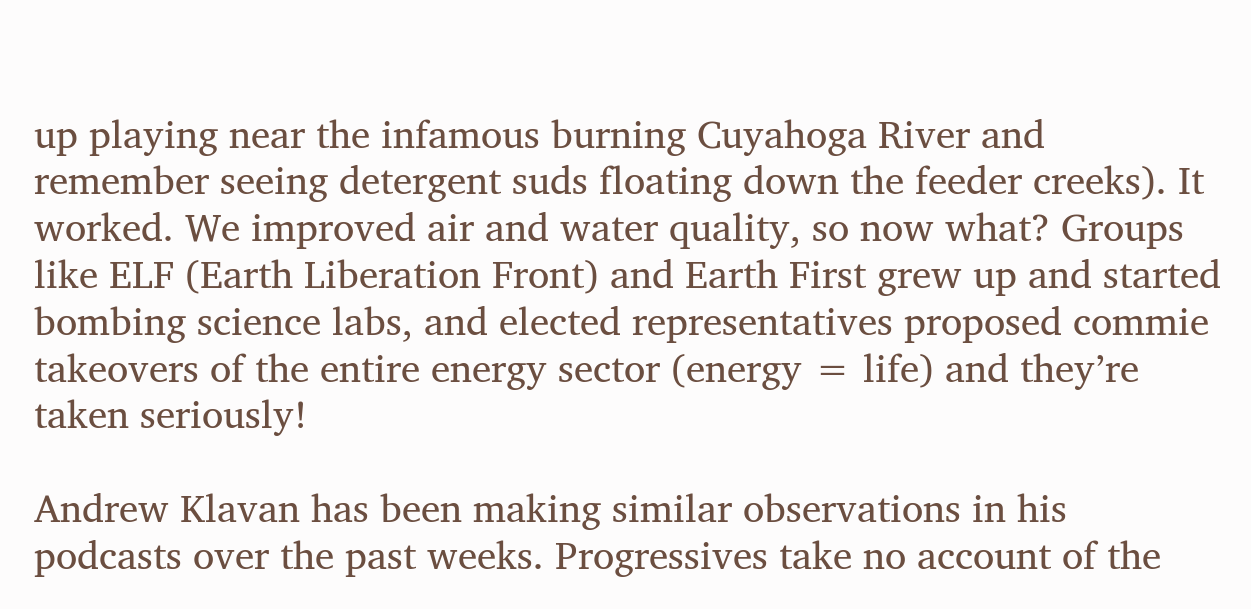up playing near the infamous burning Cuyahoga River and remember seeing detergent suds floating down the feeder creeks). It worked. We improved air and water quality, so now what? Groups like ELF (Earth Liberation Front) and Earth First grew up and started bombing science labs, and elected representatives proposed commie takeovers of the entire energy sector (energy = life) and they’re taken seriously!

Andrew Klavan has been making similar observations in his podcasts over the past weeks. Progressives take no account of the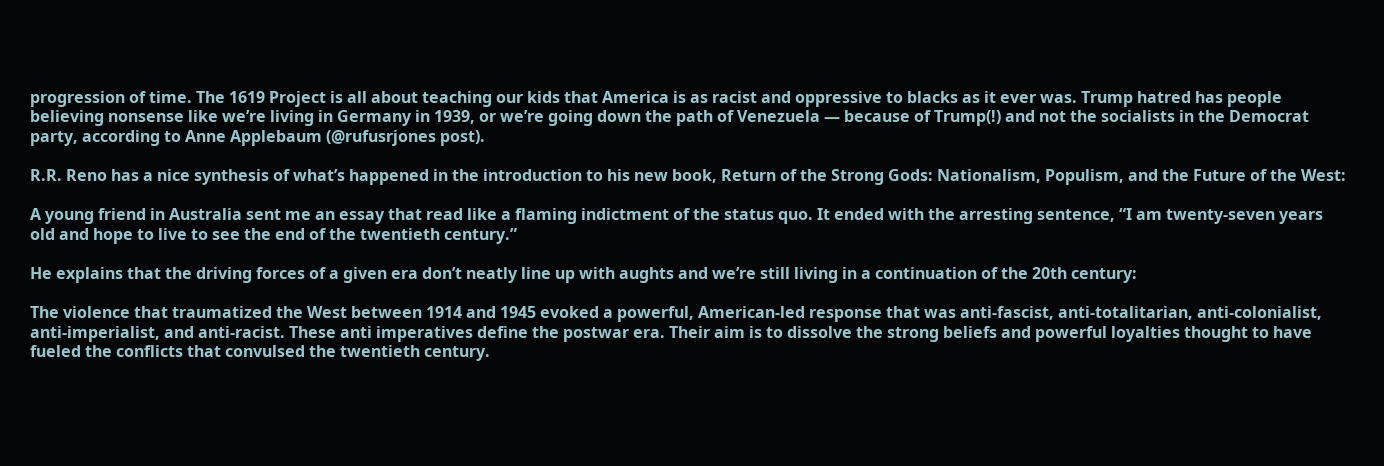progression of time. The 1619 Project is all about teaching our kids that America is as racist and oppressive to blacks as it ever was. Trump hatred has people believing nonsense like we’re living in Germany in 1939, or we’re going down the path of Venezuela — because of Trump(!) and not the socialists in the Democrat party, according to Anne Applebaum (@rufusrjones post).

R.R. Reno has a nice synthesis of what’s happened in the introduction to his new book, Return of the Strong Gods: Nationalism, Populism, and the Future of the West:

A young friend in Australia sent me an essay that read like a flaming indictment of the status quo. It ended with the arresting sentence, “I am twenty-seven years old and hope to live to see the end of the twentieth century.”

He explains that the driving forces of a given era don’t neatly line up with aughts and we’re still living in a continuation of the 20th century:

The violence that traumatized the West between 1914 and 1945 evoked a powerful, American-led response that was anti-fascist, anti-totalitarian, anti-colonialist, anti-imperialist, and anti-racist. These anti imperatives define the postwar era. Their aim is to dissolve the strong beliefs and powerful loyalties thought to have fueled the conflicts that convulsed the twentieth century.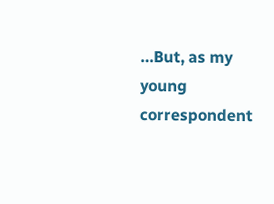…But, as my young correspondent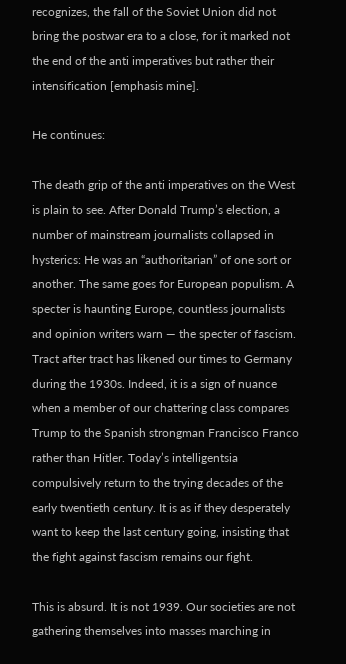recognizes, the fall of the Soviet Union did not bring the postwar era to a close, for it marked not the end of the anti imperatives but rather their intensification [emphasis mine].

He continues:

The death grip of the anti imperatives on the West is plain to see. After Donald Trump’s election, a number of mainstream journalists collapsed in hysterics: He was an “authoritarian” of one sort or another. The same goes for European populism. A specter is haunting Europe, countless journalists and opinion writers warn — the specter of fascism. Tract after tract has likened our times to Germany during the 1930s. Indeed, it is a sign of nuance when a member of our chattering class compares Trump to the Spanish strongman Francisco Franco rather than Hitler. Today’s intelligentsia compulsively return to the trying decades of the early twentieth century. It is as if they desperately want to keep the last century going, insisting that the fight against fascism remains our fight.

This is absurd. It is not 1939. Our societies are not gathering themselves into masses marching in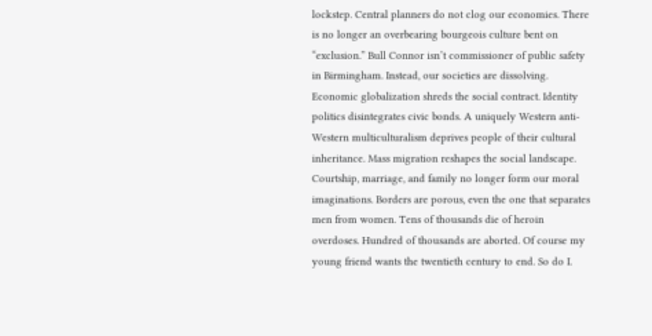lockstep. Central planners do not clog our economies. There is no longer an overbearing bourgeois culture bent on “exclusion.” Bull Connor isn’t commissioner of public safety in Birmingham. Instead, our societies are dissolving. Economic globalization shreds the social contract. Identity politics disintegrates civic bonds. A uniquely Western anti-Western multiculturalism deprives people of their cultural inheritance. Mass migration reshapes the social landscape. Courtship, marriage, and family no longer form our moral imaginations. Borders are porous, even the one that separates men from women. Tens of thousands die of heroin overdoses. Hundred of thousands are aborted. Of course my young friend wants the twentieth century to end. So do I.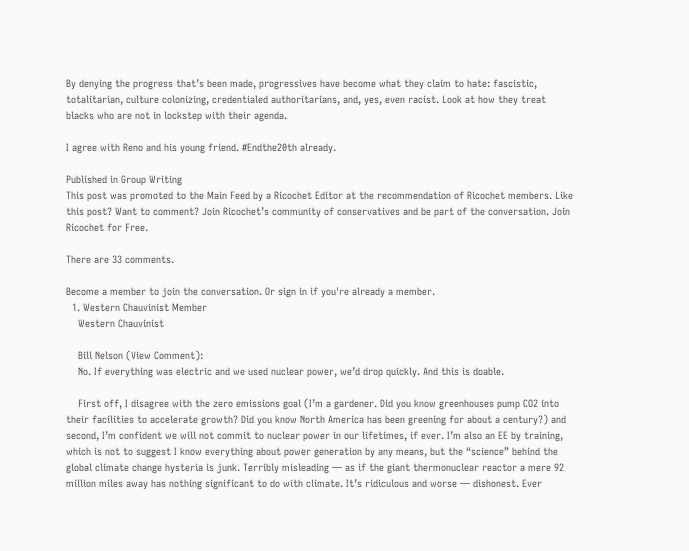By denying the progress that’s been made, progressives have become what they claim to hate: fascistic, totalitarian, culture colonizing, credentialed authoritarians, and, yes, even racist. Look at how they treat blacks who are not in lockstep with their agenda.

I agree with Reno and his young friend. #Endthe20th already.

Published in Group Writing
This post was promoted to the Main Feed by a Ricochet Editor at the recommendation of Ricochet members. Like this post? Want to comment? Join Ricochet’s community of conservatives and be part of the conversation. Join Ricochet for Free.

There are 33 comments.

Become a member to join the conversation. Or sign in if you're already a member.
  1. Western Chauvinist Member
    Western Chauvinist

    Bill Nelson (View Comment):
    No. If everything was electric and we used nuclear power, we’d drop quickly. And this is doable.

    First off, I disagree with the zero emissions goal (I’m a gardener. Did you know greenhouses pump CO2 into their facilities to accelerate growth? Did you know North America has been greening for about a century?) and second, I’m confident we will not commit to nuclear power in our lifetimes, if ever. I’m also an EE by training, which is not to suggest I know everything about power generation by any means, but the “science” behind the global climate change hysteria is junk. Terribly misleading — as if the giant thermonuclear reactor a mere 92 million miles away has nothing significant to do with climate. It’s ridiculous and worse — dishonest. Ever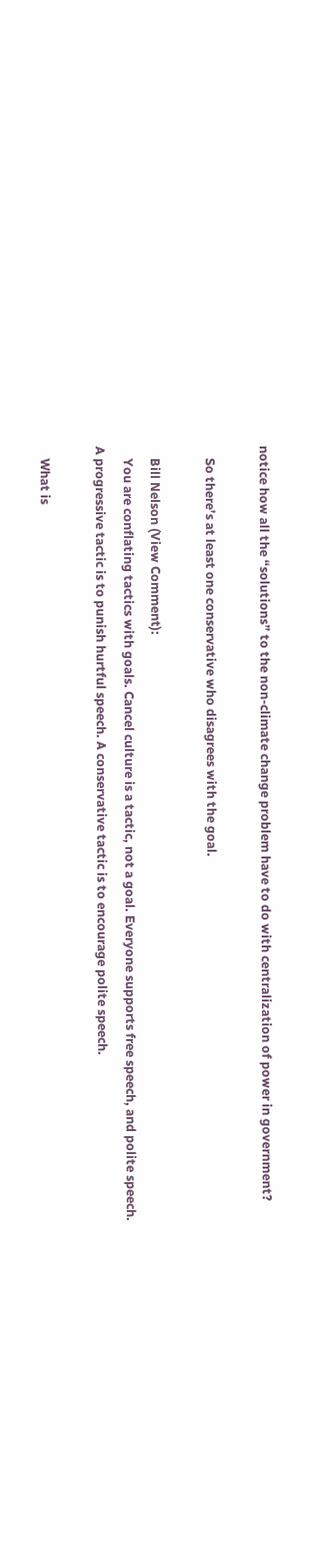notice how all the “solutions” to the non-climate change problem have to do with centralization of power in government?

    So there’s at least one conservative who disagrees with the goal.

    Bill Nelson (View Comment):
    You are conflating tactics with goals. Cancel culture is a tactic, not a goal. Everyone supports free speech, and polite speech. A progressive tactic is to punish hurtful speech. A conservative tactic is to encourage polite speech.

    What is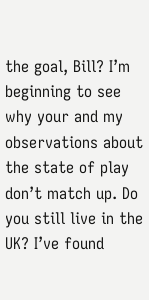the goal, Bill? I’m beginning to see why your and my observations about the state of play don’t match up. Do you still live in the UK? I’ve found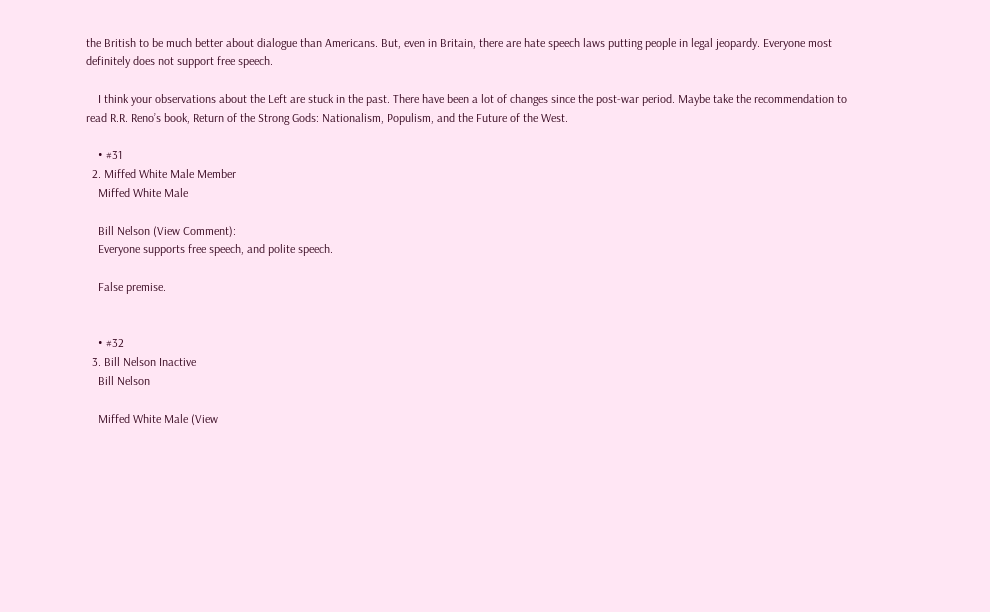the British to be much better about dialogue than Americans. But, even in Britain, there are hate speech laws putting people in legal jeopardy. Everyone most definitely does not support free speech.

    I think your observations about the Left are stuck in the past. There have been a lot of changes since the post-war period. Maybe take the recommendation to read R.R. Reno’s book, Return of the Strong Gods: Nationalism, Populism, and the Future of the West.

    • #31
  2. Miffed White Male Member
    Miffed White Male

    Bill Nelson (View Comment):
    Everyone supports free speech, and polite speech.

    False premise.


    • #32
  3. Bill Nelson Inactive
    Bill Nelson

    Miffed White Male (View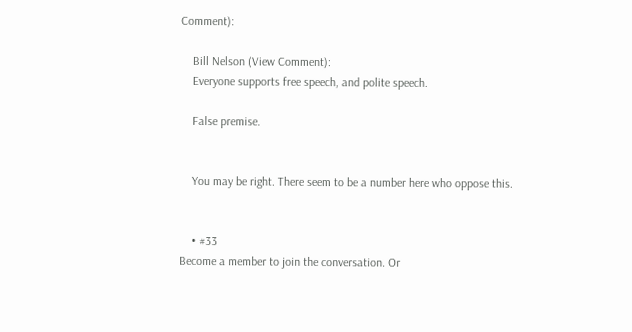Comment):

    Bill Nelson (View Comment):
    Everyone supports free speech, and polite speech.

    False premise.


    You may be right. There seem to be a number here who oppose this.


    • #33
Become a member to join the conversation. Or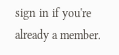sign in if you're already a member.